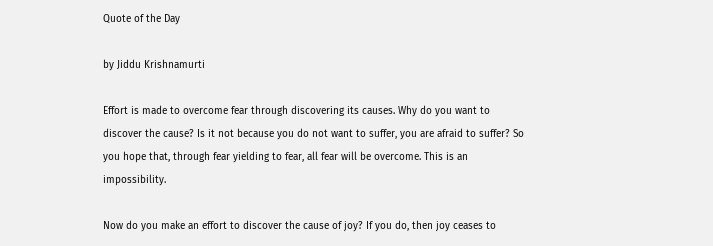Quote of the Day

by Jiddu Krishnamurti

Effort is made to overcome fear through discovering its causes. Why do you want to discover the cause? Is it not because you do not want to suffer, you are afraid to suffer? So you hope that, through fear yielding to fear, all fear will be overcome. This is an impossibility.

Now do you make an effort to discover the cause of joy? If you do, then joy ceases to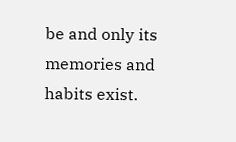be and only its memories and habits exist.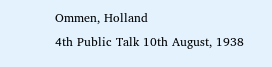Ommen, Holland
4th Public Talk 10th August, 1938